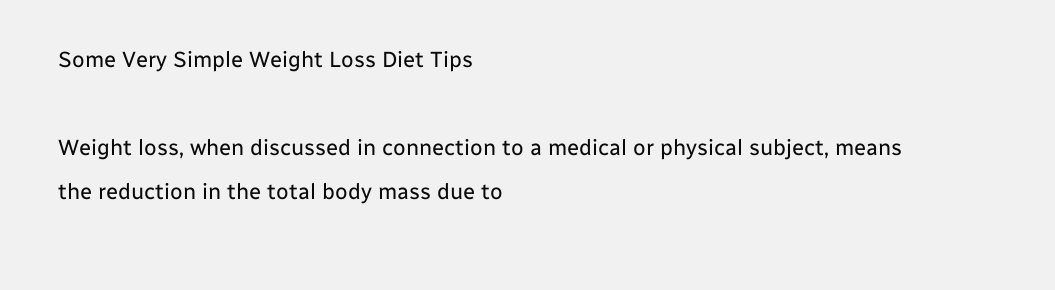Some Very Simple Weight Loss Diet Tips

Weight loss, when discussed in connection to a medical or physical subject, means the reduction in the total body mass due to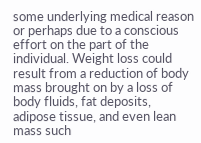some underlying medical reason or perhaps due to a conscious effort on the part of the individual. Weight loss could result from a reduction of body mass brought on by a loss of body fluids, fat deposits, adipose tissue, and even lean mass such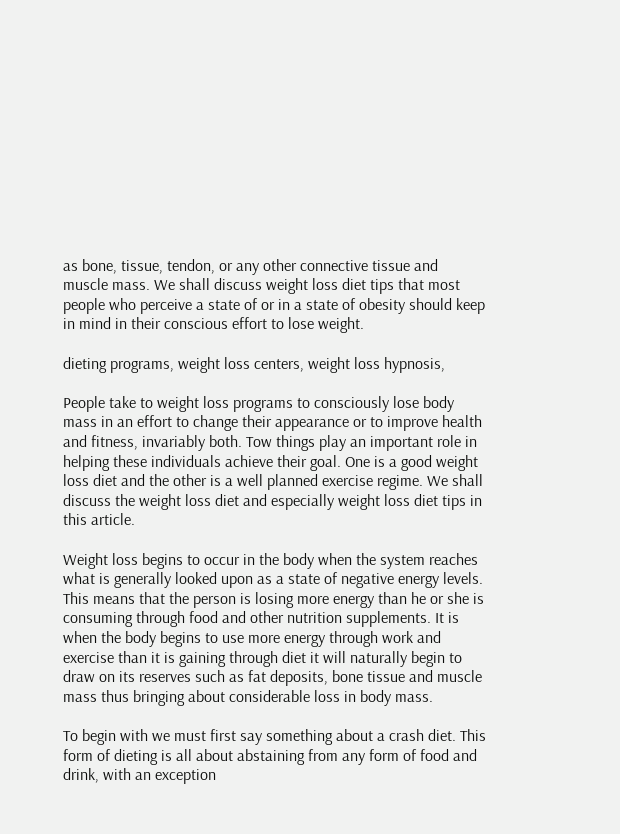as bone, tissue, tendon, or any other connective tissue and muscle mass. We shall discuss weight loss diet tips that most people who perceive a state of or in a state of obesity should keep in mind in their conscious effort to lose weight.

dieting programs, weight loss centers, weight loss hypnosis,

People take to weight loss programs to consciously lose body mass in an effort to change their appearance or to improve health and fitness, invariably both. Tow things play an important role in helping these individuals achieve their goal. One is a good weight loss diet and the other is a well planned exercise regime. We shall discuss the weight loss diet and especially weight loss diet tips in this article.

Weight loss begins to occur in the body when the system reaches what is generally looked upon as a state of negative energy levels. This means that the person is losing more energy than he or she is consuming through food and other nutrition supplements. It is when the body begins to use more energy through work and exercise than it is gaining through diet it will naturally begin to draw on its reserves such as fat deposits, bone tissue and muscle mass thus bringing about considerable loss in body mass.

To begin with we must first say something about a crash diet. This form of dieting is all about abstaining from any form of food and drink, with an exception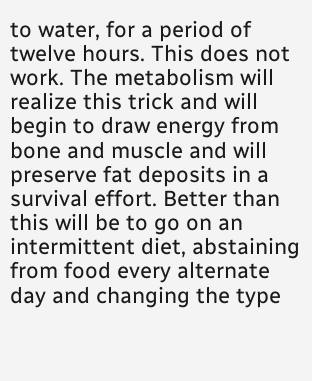to water, for a period of twelve hours. This does not work. The metabolism will realize this trick and will begin to draw energy from bone and muscle and will preserve fat deposits in a survival effort. Better than this will be to go on an intermittent diet, abstaining from food every alternate day and changing the type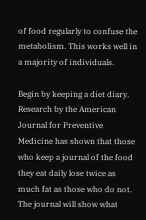of food regularly to confuse the metabolism. This works well in a majority of individuals.

Begin by keeping a diet diary. Research by the American Journal for Preventive Medicine has shown that those who keep a journal of the food they eat daily lose twice as much fat as those who do not. The journal will show what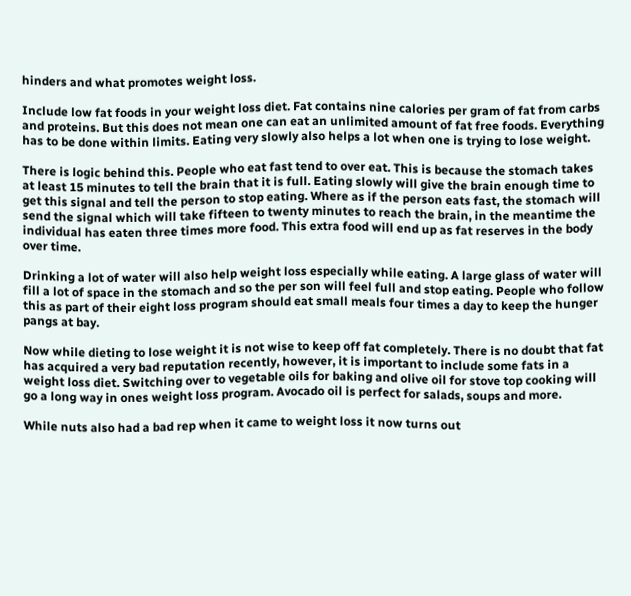hinders and what promotes weight loss.

Include low fat foods in your weight loss diet. Fat contains nine calories per gram of fat from carbs and proteins. But this does not mean one can eat an unlimited amount of fat free foods. Everything has to be done within limits. Eating very slowly also helps a lot when one is trying to lose weight.

There is logic behind this. People who eat fast tend to over eat. This is because the stomach takes at least 15 minutes to tell the brain that it is full. Eating slowly will give the brain enough time to get this signal and tell the person to stop eating. Where as if the person eats fast, the stomach will send the signal which will take fifteen to twenty minutes to reach the brain, in the meantime the individual has eaten three times more food. This extra food will end up as fat reserves in the body over time.

Drinking a lot of water will also help weight loss especially while eating. A large glass of water will fill a lot of space in the stomach and so the per son will feel full and stop eating. People who follow this as part of their eight loss program should eat small meals four times a day to keep the hunger pangs at bay.

Now while dieting to lose weight it is not wise to keep off fat completely. There is no doubt that fat has acquired a very bad reputation recently, however, it is important to include some fats in a weight loss diet. Switching over to vegetable oils for baking and olive oil for stove top cooking will go a long way in ones weight loss program. Avocado oil is perfect for salads, soups and more.

While nuts also had a bad rep when it came to weight loss it now turns out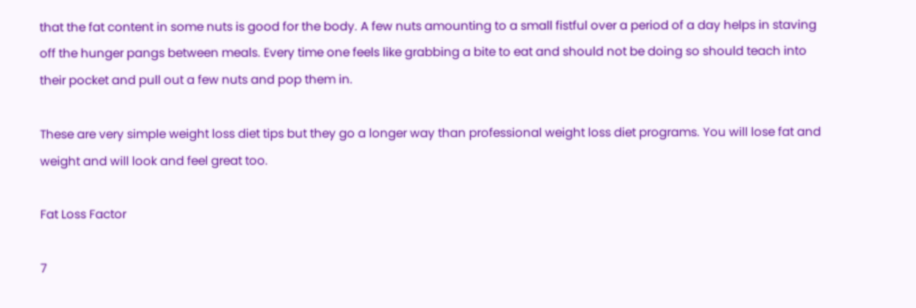that the fat content in some nuts is good for the body. A few nuts amounting to a small fistful over a period of a day helps in staving off the hunger pangs between meals. Every time one feels like grabbing a bite to eat and should not be doing so should teach into their pocket and pull out a few nuts and pop them in.

These are very simple weight loss diet tips but they go a longer way than professional weight loss diet programs. You will lose fat and weight and will look and feel great too.

Fat Loss Factor

7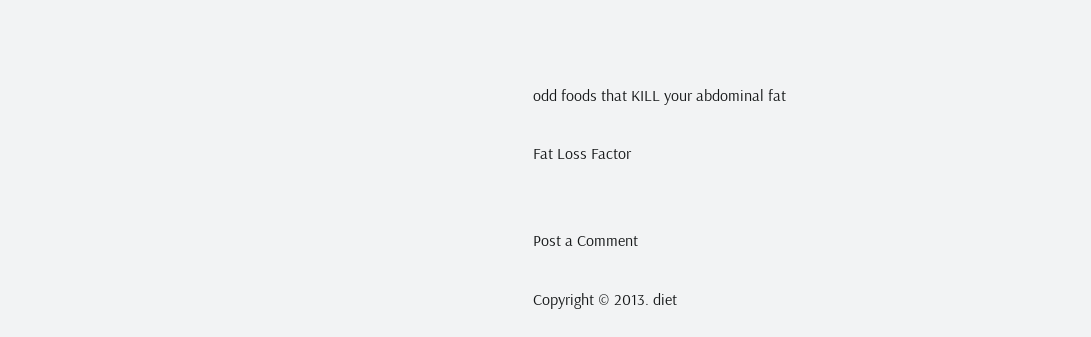odd foods that KILL your abdominal fat

Fat Loss Factor


Post a Comment

Copyright © 2013. diet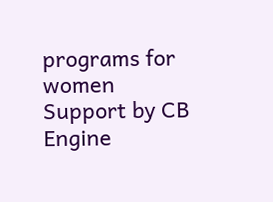programs for women
Support by CB Engine